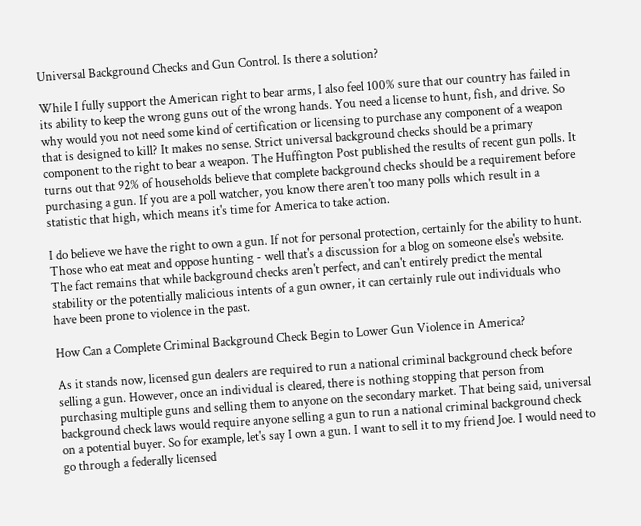Universal Background Checks and Gun Control. Is there a solution?

While I fully support the American right to bear arms, I also feel 100% sure that our country has failed in its ability to keep the wrong guns out of the wrong hands. You need a license to hunt, fish, and drive. So why would you not need some kind of certification or licensing to purchase any component of a weapon that is designed to kill? It makes no sense. Strict universal background checks should be a primary component to the right to bear a weapon. The Huffington Post published the results of recent gun polls. It turns out that 92% of households believe that complete background checks should be a requirement before purchasing a gun. If you are a poll watcher, you know there aren't too many polls which result in a statistic that high, which means it's time for America to take action.

I do believe we have the right to own a gun. If not for personal protection, certainly for the ability to hunt. Those who eat meat and oppose hunting - well that's a discussion for a blog on someone else's website. The fact remains that while background checks aren't perfect, and can't entirely predict the mental stability or the potentially malicious intents of a gun owner, it can certainly rule out individuals who have been prone to violence in the past.

How Can a Complete Criminal Background Check Begin to Lower Gun Violence in America?

As it stands now, licensed gun dealers are required to run a national criminal background check before selling a gun. However, once an individual is cleared, there is nothing stopping that person from purchasing multiple guns and selling them to anyone on the secondary market. That being said, universal background check laws would require anyone selling a gun to run a national criminal background check on a potential buyer. So for example, let's say I own a gun. I want to sell it to my friend Joe. I would need to go through a federally licensed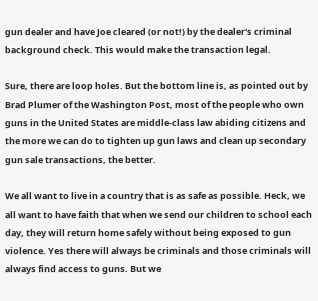gun dealer and have Joe cleared (or not!) by the dealer's criminal background check. This would make the transaction legal.

Sure, there are loop holes. But the bottom line is, as pointed out by Brad Plumer of the Washington Post, most of the people who own guns in the United States are middle-class law abiding citizens and the more we can do to tighten up gun laws and clean up secondary gun sale transactions, the better.

We all want to live in a country that is as safe as possible. Heck, we all want to have faith that when we send our children to school each day, they will return home safely without being exposed to gun violence. Yes there will always be criminals and those criminals will always find access to guns. But we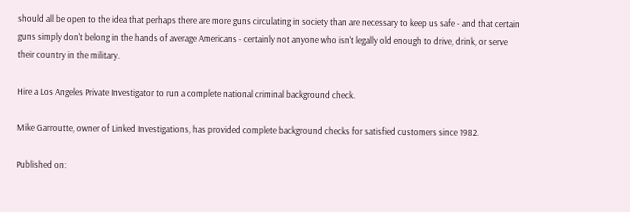should all be open to the idea that perhaps there are more guns circulating in society than are necessary to keep us safe - and that certain guns simply don't belong in the hands of average Americans - certainly not anyone who isn't legally old enough to drive, drink, or serve their country in the military.

Hire a Los Angeles Private Investigator to run a complete national criminal background check.

Mike Garroutte, owner of Linked Investigations, has provided complete background checks for satisfied customers since 1982.

Published on: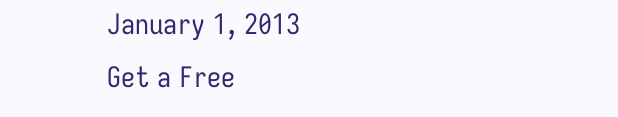January 1, 2013
Get a Free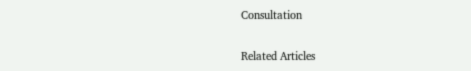Consultation

Related Articles